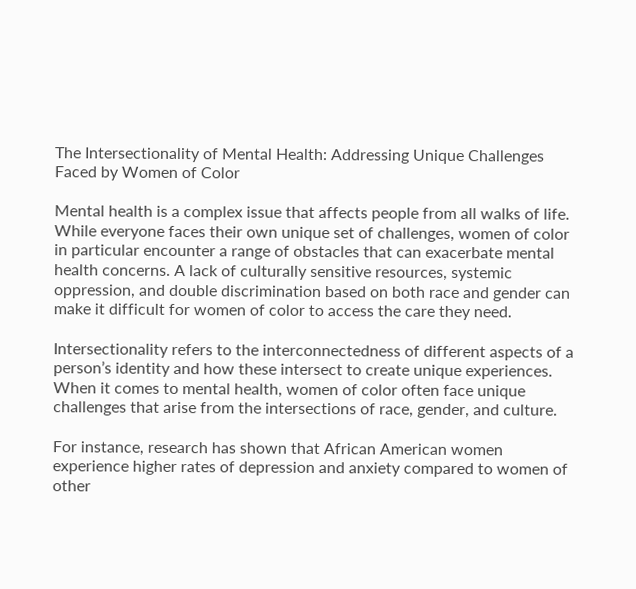The Intersectionality of Mental Health: Addressing Unique Challenges Faced by Women of Color

Mental health is a complex issue that affects people from all walks of life. While everyone faces their own unique set of challenges, women of color in particular encounter a range of obstacles that can exacerbate mental health concerns. A lack of culturally sensitive resources, systemic oppression, and double discrimination based on both race and gender can make it difficult for women of color to access the care they need.

Intersectionality refers to the interconnectedness of different aspects of a person’s identity and how these intersect to create unique experiences. When it comes to mental health, women of color often face unique challenges that arise from the intersections of race, gender, and culture.

For instance, research has shown that African American women experience higher rates of depression and anxiety compared to women of other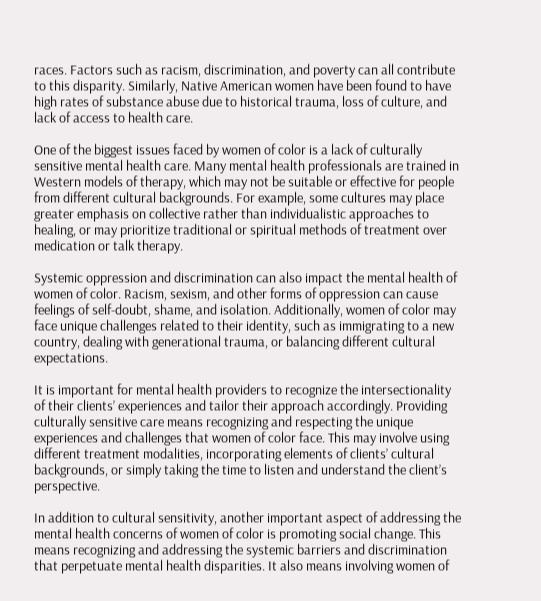races. Factors such as racism, discrimination, and poverty can all contribute to this disparity. Similarly, Native American women have been found to have high rates of substance abuse due to historical trauma, loss of culture, and lack of access to health care.

One of the biggest issues faced by women of color is a lack of culturally sensitive mental health care. Many mental health professionals are trained in Western models of therapy, which may not be suitable or effective for people from different cultural backgrounds. For example, some cultures may place greater emphasis on collective rather than individualistic approaches to healing, or may prioritize traditional or spiritual methods of treatment over medication or talk therapy.

Systemic oppression and discrimination can also impact the mental health of women of color. Racism, sexism, and other forms of oppression can cause feelings of self-doubt, shame, and isolation. Additionally, women of color may face unique challenges related to their identity, such as immigrating to a new country, dealing with generational trauma, or balancing different cultural expectations.

It is important for mental health providers to recognize the intersectionality of their clients’ experiences and tailor their approach accordingly. Providing culturally sensitive care means recognizing and respecting the unique experiences and challenges that women of color face. This may involve using different treatment modalities, incorporating elements of clients’ cultural backgrounds, or simply taking the time to listen and understand the client’s perspective.

In addition to cultural sensitivity, another important aspect of addressing the mental health concerns of women of color is promoting social change. This means recognizing and addressing the systemic barriers and discrimination that perpetuate mental health disparities. It also means involving women of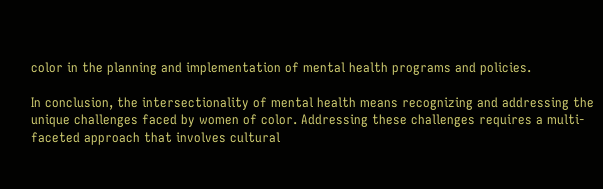color in the planning and implementation of mental health programs and policies.

In conclusion, the intersectionality of mental health means recognizing and addressing the unique challenges faced by women of color. Addressing these challenges requires a multi-faceted approach that involves cultural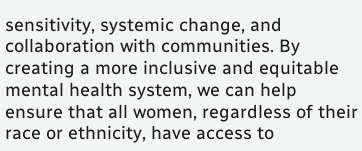sensitivity, systemic change, and collaboration with communities. By creating a more inclusive and equitable mental health system, we can help ensure that all women, regardless of their race or ethnicity, have access to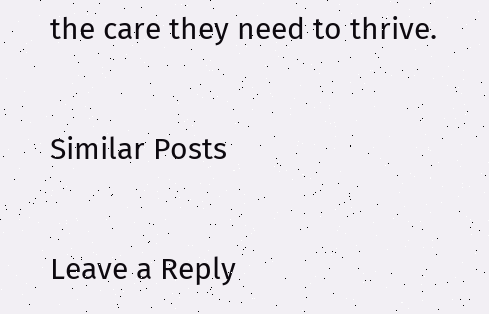the care they need to thrive.

Similar Posts

Leave a Reply